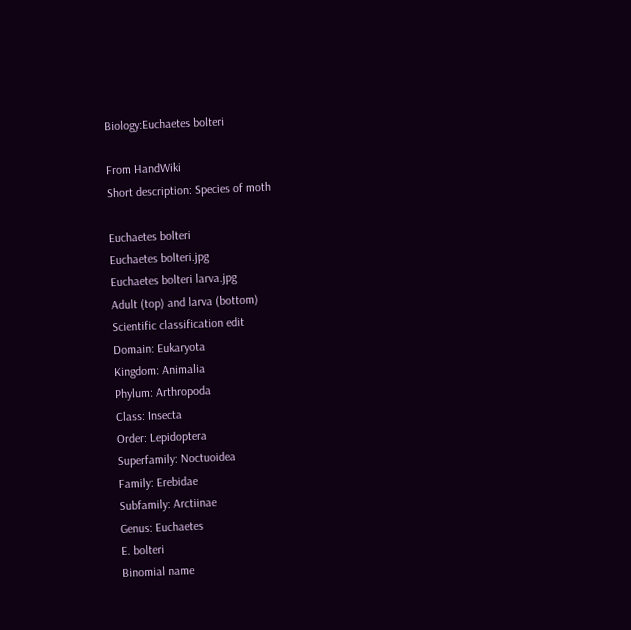Biology:Euchaetes bolteri

From HandWiki
Short description: Species of moth

Euchaetes bolteri
Euchaetes bolteri.jpg
Euchaetes bolteri larva.jpg
Adult (top) and larva (bottom)
Scientific classification edit
Domain: Eukaryota
Kingdom: Animalia
Phylum: Arthropoda
Class: Insecta
Order: Lepidoptera
Superfamily: Noctuoidea
Family: Erebidae
Subfamily: Arctiinae
Genus: Euchaetes
E. bolteri
Binomial name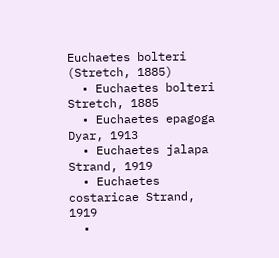Euchaetes bolteri
(Stretch, 1885)
  • Euchaetes bolteri Stretch, 1885
  • Euchaetes epagoga Dyar, 1913
  • Euchaetes jalapa Strand, 1919
  • Euchaetes costaricae Strand, 1919
  •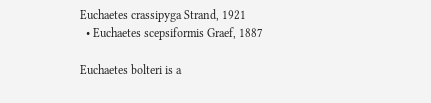Euchaetes crassipyga Strand, 1921
  • Euchaetes scepsiformis Graef, 1887

Euchaetes bolteri is a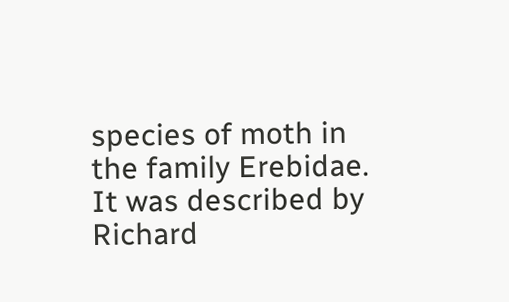species of moth in the family Erebidae. It was described by Richard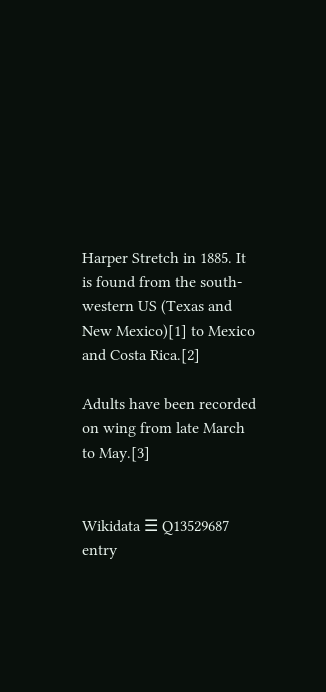Harper Stretch in 1885. It is found from the south-western US (Texas and New Mexico)[1] to Mexico and Costa Rica.[2]

Adults have been recorded on wing from late March to May.[3]


Wikidata ☰ Q13529687 entry